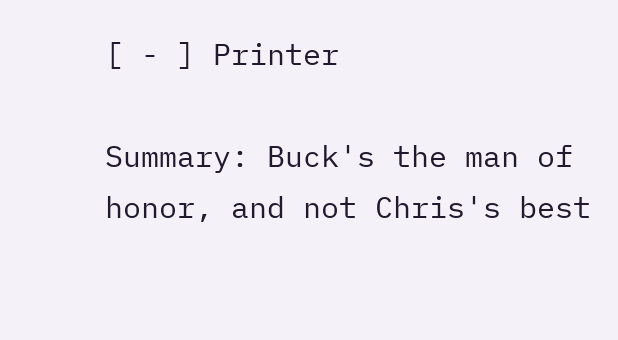[ - ] Printer

Summary: Buck's the man of honor, and not Chris's best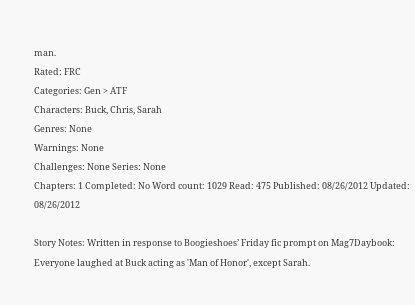man.
Rated: FRC
Categories: Gen > ATF
Characters: Buck, Chris, Sarah
Genres: None
Warnings: None
Challenges: None Series: None
Chapters: 1 Completed: No Word count: 1029 Read: 475 Published: 08/26/2012 Updated: 08/26/2012

Story Notes: Written in response to Boogieshoes’ Friday fic prompt on Mag7Daybook:
Everyone laughed at Buck acting as 'Man of Honor', except Sarah.